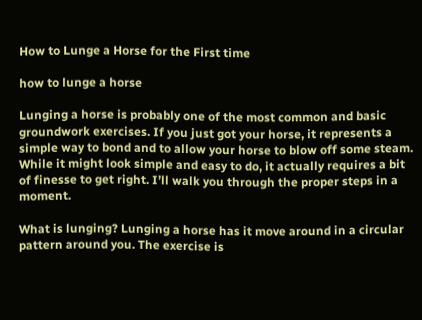How to Lunge a Horse for the First time

how to lunge a horse

Lunging a horse is probably one of the most common and basic groundwork exercises. If you just got your horse, it represents a simple way to bond and to allow your horse to blow off some steam. While it might look simple and easy to do, it actually requires a bit of finesse to get right. I’ll walk you through the proper steps in a moment.

What is lunging? Lunging a horse has it move around in a circular pattern around you. The exercise is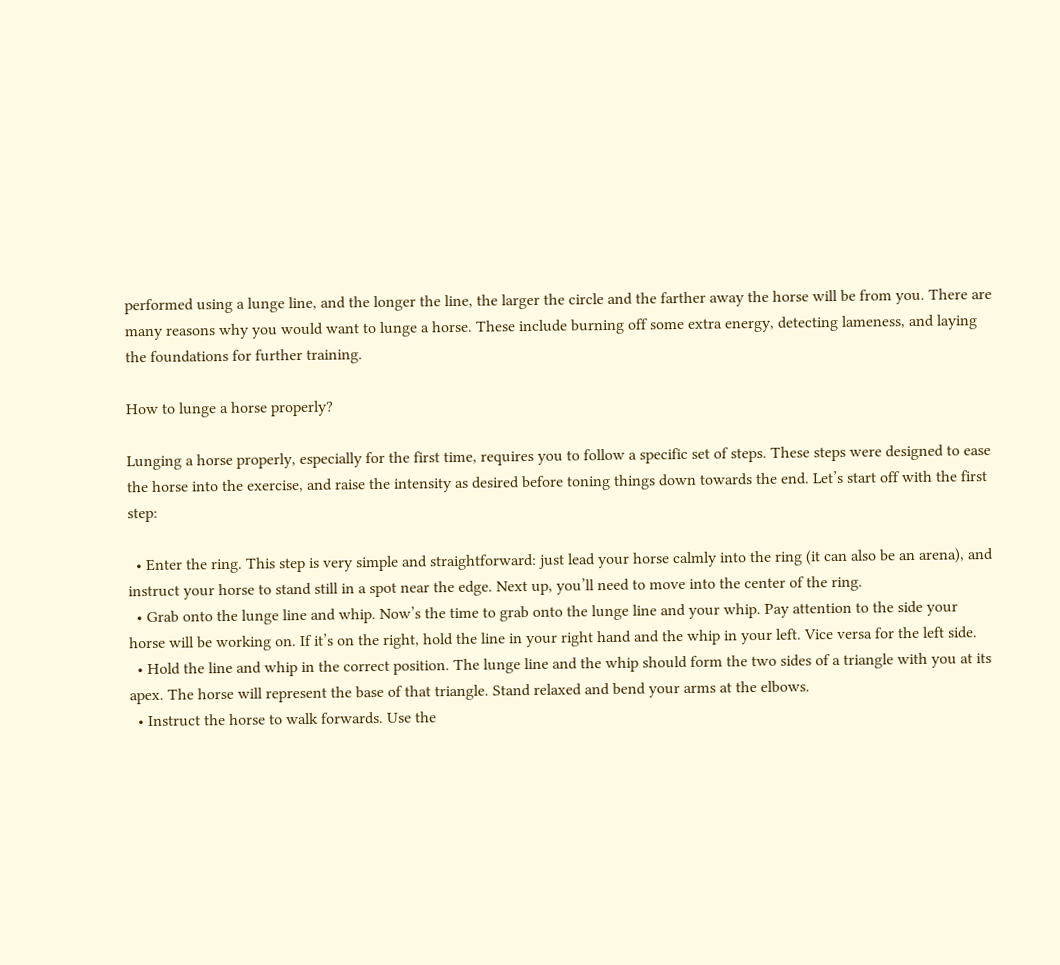performed using a lunge line, and the longer the line, the larger the circle and the farther away the horse will be from you. There are many reasons why you would want to lunge a horse. These include burning off some extra energy, detecting lameness, and laying the foundations for further training.

How to lunge a horse properly?

Lunging a horse properly, especially for the first time, requires you to follow a specific set of steps. These steps were designed to ease the horse into the exercise, and raise the intensity as desired before toning things down towards the end. Let’s start off with the first step:

  • Enter the ring. This step is very simple and straightforward: just lead your horse calmly into the ring (it can also be an arena), and instruct your horse to stand still in a spot near the edge. Next up, you’ll need to move into the center of the ring.
  • Grab onto the lunge line and whip. Now’s the time to grab onto the lunge line and your whip. Pay attention to the side your horse will be working on. If it’s on the right, hold the line in your right hand and the whip in your left. Vice versa for the left side.
  • Hold the line and whip in the correct position. The lunge line and the whip should form the two sides of a triangle with you at its apex. The horse will represent the base of that triangle. Stand relaxed and bend your arms at the elbows.
  • Instruct the horse to walk forwards. Use the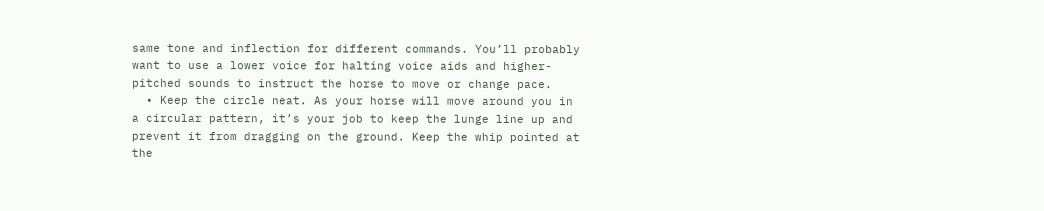same tone and inflection for different commands. You’ll probably want to use a lower voice for halting voice aids and higher-pitched sounds to instruct the horse to move or change pace.
  • Keep the circle neat. As your horse will move around you in a circular pattern, it’s your job to keep the lunge line up and prevent it from dragging on the ground. Keep the whip pointed at the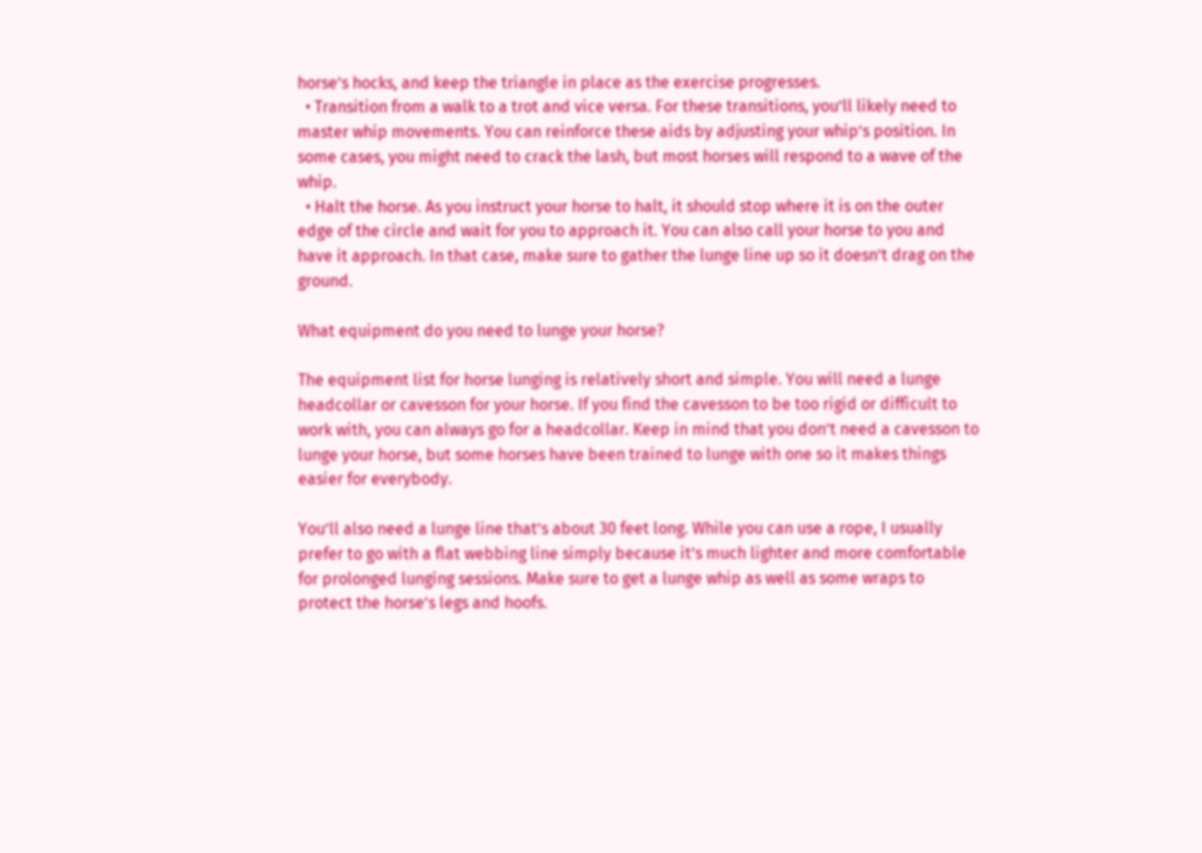horse’s hocks, and keep the triangle in place as the exercise progresses.
  • Transition from a walk to a trot and vice versa. For these transitions, you’ll likely need to master whip movements. You can reinforce these aids by adjusting your whip’s position. In some cases, you might need to crack the lash, but most horses will respond to a wave of the whip.
  • Halt the horse. As you instruct your horse to halt, it should stop where it is on the outer edge of the circle and wait for you to approach it. You can also call your horse to you and have it approach. In that case, make sure to gather the lunge line up so it doesn’t drag on the ground.

What equipment do you need to lunge your horse?

The equipment list for horse lunging is relatively short and simple. You will need a lunge headcollar or cavesson for your horse. If you find the cavesson to be too rigid or difficult to work with, you can always go for a headcollar. Keep in mind that you don’t need a cavesson to lunge your horse, but some horses have been trained to lunge with one so it makes things easier for everybody.

You’ll also need a lunge line that’s about 30 feet long. While you can use a rope, I usually prefer to go with a flat webbing line simply because it’s much lighter and more comfortable for prolonged lunging sessions. Make sure to get a lunge whip as well as some wraps to protect the horse’s legs and hoofs.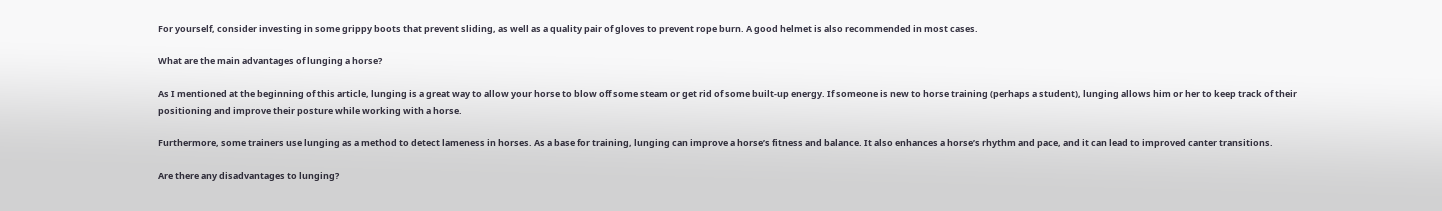For yourself, consider investing in some grippy boots that prevent sliding, as well as a quality pair of gloves to prevent rope burn. A good helmet is also recommended in most cases.

What are the main advantages of lunging a horse?

As I mentioned at the beginning of this article, lunging is a great way to allow your horse to blow off some steam or get rid of some built-up energy. If someone is new to horse training (perhaps a student), lunging allows him or her to keep track of their positioning and improve their posture while working with a horse.

Furthermore, some trainers use lunging as a method to detect lameness in horses. As a base for training, lunging can improve a horse’s fitness and balance. It also enhances a horse’s rhythm and pace, and it can lead to improved canter transitions.

Are there any disadvantages to lunging?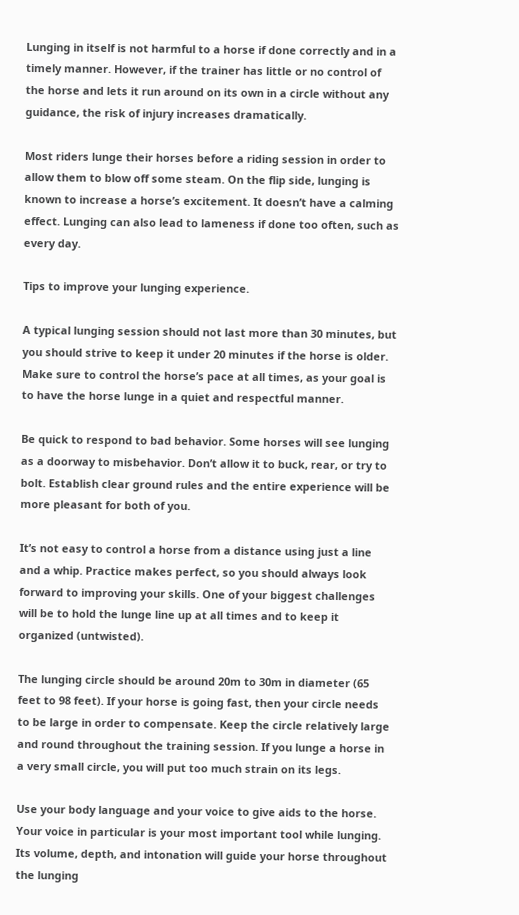Lunging in itself is not harmful to a horse if done correctly and in a timely manner. However, if the trainer has little or no control of the horse and lets it run around on its own in a circle without any guidance, the risk of injury increases dramatically.

Most riders lunge their horses before a riding session in order to allow them to blow off some steam. On the flip side, lunging is known to increase a horse’s excitement. It doesn’t have a calming effect. Lunging can also lead to lameness if done too often, such as every day.

Tips to improve your lunging experience.

A typical lunging session should not last more than 30 minutes, but you should strive to keep it under 20 minutes if the horse is older. Make sure to control the horse’s pace at all times, as your goal is to have the horse lunge in a quiet and respectful manner.

Be quick to respond to bad behavior. Some horses will see lunging as a doorway to misbehavior. Don’t allow it to buck, rear, or try to bolt. Establish clear ground rules and the entire experience will be more pleasant for both of you.

It’s not easy to control a horse from a distance using just a line and a whip. Practice makes perfect, so you should always look forward to improving your skills. One of your biggest challenges will be to hold the lunge line up at all times and to keep it organized (untwisted).

The lunging circle should be around 20m to 30m in diameter (65 feet to 98 feet). If your horse is going fast, then your circle needs to be large in order to compensate. Keep the circle relatively large and round throughout the training session. If you lunge a horse in a very small circle, you will put too much strain on its legs.

Use your body language and your voice to give aids to the horse. Your voice in particular is your most important tool while lunging. Its volume, depth, and intonation will guide your horse throughout the lunging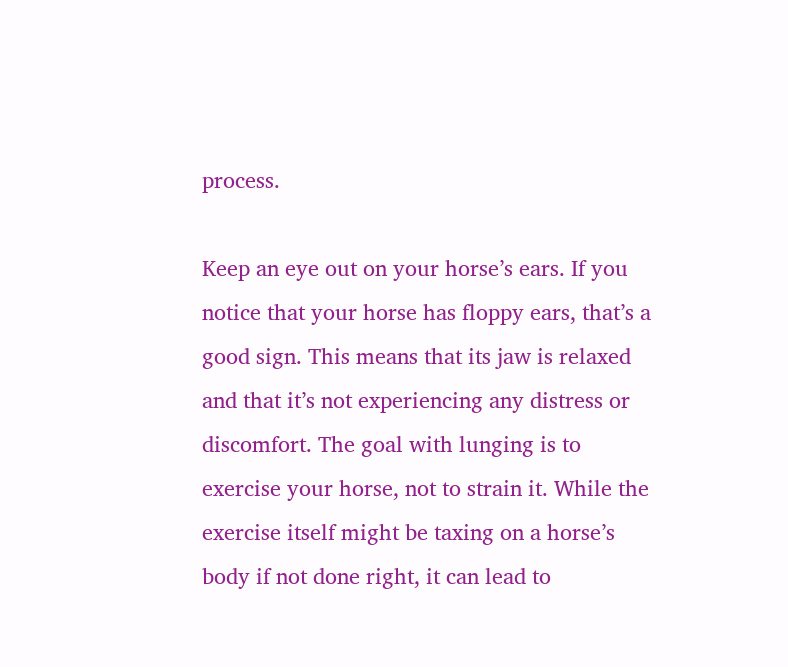process.

Keep an eye out on your horse’s ears. If you notice that your horse has floppy ears, that’s a good sign. This means that its jaw is relaxed and that it’s not experiencing any distress or discomfort. The goal with lunging is to exercise your horse, not to strain it. While the exercise itself might be taxing on a horse’s body if not done right, it can lead to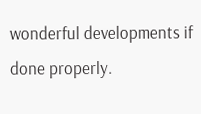wonderful developments if done properly.